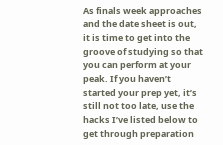As finals week approaches and the date sheet is out, it is time to get into the groove of studying so that you can perform at your peak. If you haven’t started your prep yet, it’s still not too late, use the hacks I’ve listed below to get through preparation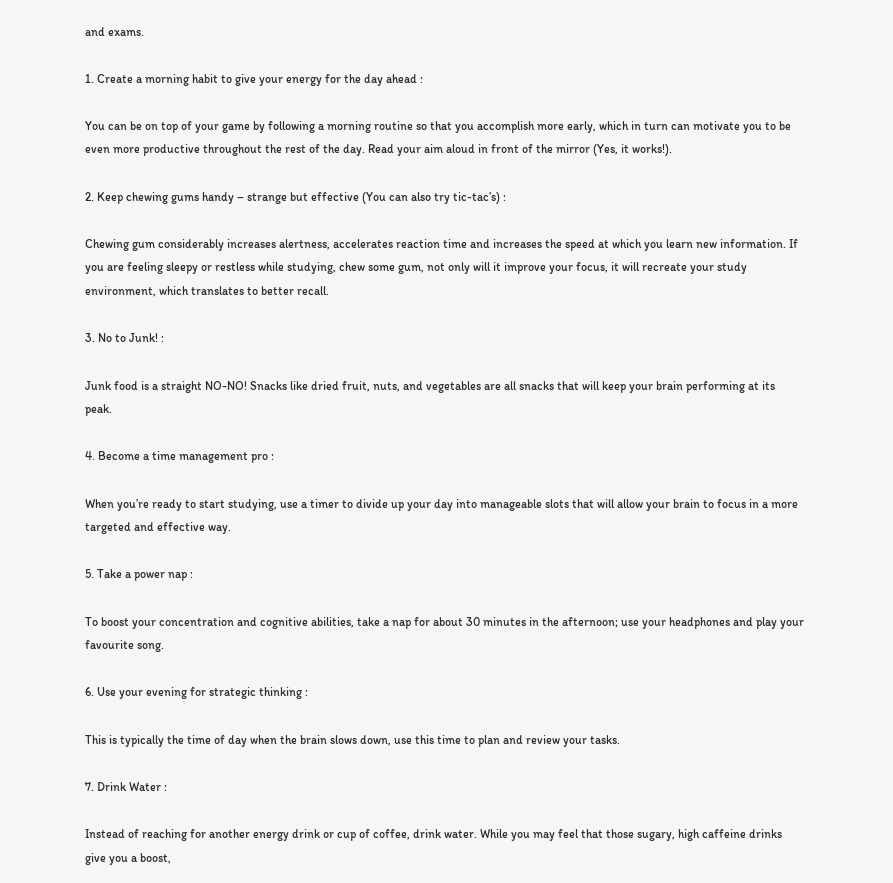and exams.

1. Create a morning habit to give your energy for the day ahead :

You can be on top of your game by following a morning routine so that you accomplish more early, which in turn can motivate you to be even more productive throughout the rest of the day. Read your aim aloud in front of the mirror (Yes, it works!).

2. Keep chewing gums handy – strange but effective (You can also try tic-tac’s) :

Chewing gum considerably increases alertness, accelerates reaction time and increases the speed at which you learn new information. If you are feeling sleepy or restless while studying, chew some gum, not only will it improve your focus, it will recreate your study environment, which translates to better recall.

3. No to Junk! :

Junk food is a straight NO-NO! Snacks like dried fruit, nuts, and vegetables are all snacks that will keep your brain performing at its peak.

4. Become a time management pro :

When you’re ready to start studying, use a timer to divide up your day into manageable slots that will allow your brain to focus in a more targeted and effective way.

5. Take a power nap :

To boost your concentration and cognitive abilities, take a nap for about 30 minutes in the afternoon; use your headphones and play your favourite song.

6. Use your evening for strategic thinking :

This is typically the time of day when the brain slows down, use this time to plan and review your tasks.

7. Drink Water :

Instead of reaching for another energy drink or cup of coffee, drink water. While you may feel that those sugary, high caffeine drinks give you a boost,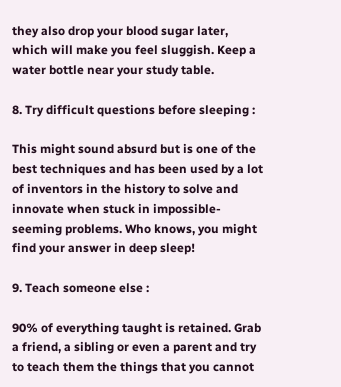they also drop your blood sugar later, which will make you feel sluggish. Keep a water bottle near your study table.

8. Try difficult questions before sleeping :

This might sound absurd but is one of the best techniques and has been used by a lot of inventors in the history to solve and innovate when stuck in impossible-seeming problems. Who knows, you might find your answer in deep sleep!

9. Teach someone else :

90% of everything taught is retained. Grab a friend, a sibling or even a parent and try to teach them the things that you cannot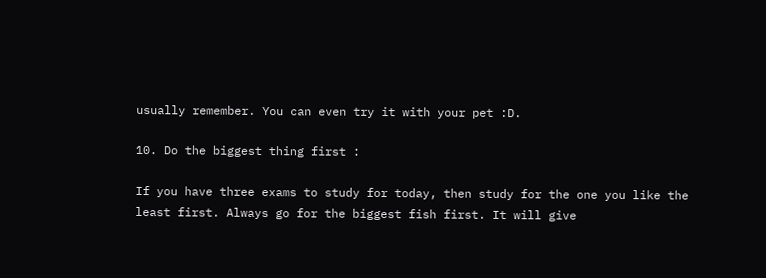usually remember. You can even try it with your pet :D.

10. Do the biggest thing first :

If you have three exams to study for today, then study for the one you like the least first. Always go for the biggest fish first. It will give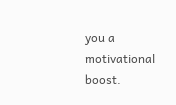you a motivational boost.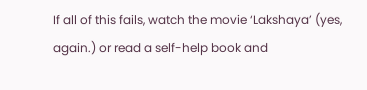If all of this fails, watch the movie ‘Lakshaya’ (yes, again.) or read a self-help book and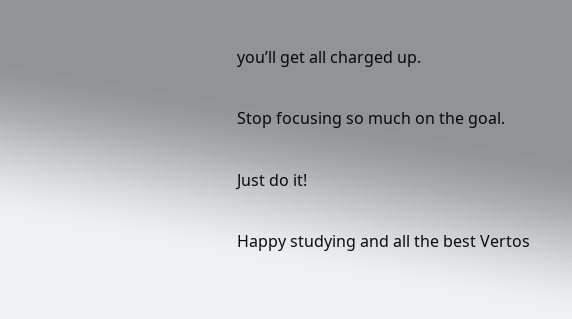you’ll get all charged up.

Stop focusing so much on the goal.

Just do it!

Happy studying and all the best Vertos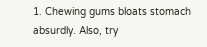1. Chewing gums bloats stomach absurdly. Also, try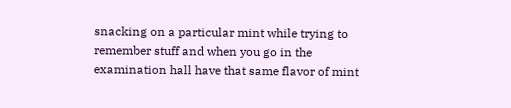snacking on a particular mint while trying to remember stuff and when you go in the examination hall have that same flavor of mint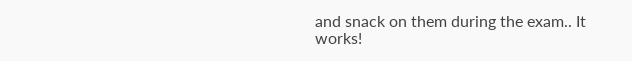and snack on them during the exam.. It works!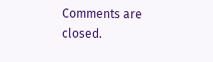Comments are closed.